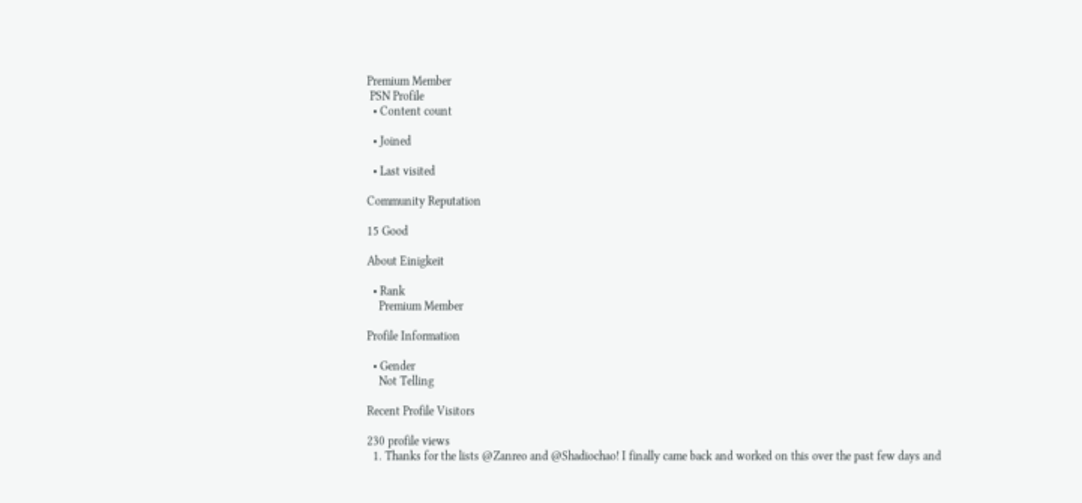Premium Member
 PSN Profile
  • Content count

  • Joined

  • Last visited

Community Reputation

15 Good

About Einigkeit

  • Rank
    Premium Member

Profile Information

  • Gender
    Not Telling

Recent Profile Visitors

230 profile views
  1. Thanks for the lists @Zanreo and @Shadiochao! I finally came back and worked on this over the past few days and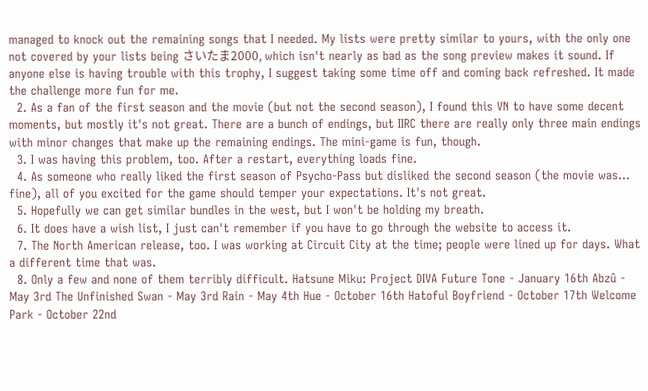managed to knock out the remaining songs that I needed. My lists were pretty similar to yours, with the only one not covered by your lists being さいたま2000, which isn't nearly as bad as the song preview makes it sound. If anyone else is having trouble with this trophy, I suggest taking some time off and coming back refreshed. It made the challenge more fun for me.
  2. As a fan of the first season and the movie (but not the second season), I found this VN to have some decent moments, but mostly it's not great. There are a bunch of endings, but IIRC there are really only three main endings with minor changes that make up the remaining endings. The mini-game is fun, though.
  3. I was having this problem, too. After a restart, everything loads fine.
  4. As someone who really liked the first season of Psycho-Pass but disliked the second season (the movie was... fine), all of you excited for the game should temper your expectations. It's not great.
  5. Hopefully we can get similar bundles in the west, but I won't be holding my breath.
  6. It does have a wish list, I just can't remember if you have to go through the website to access it.
  7. The North American release, too. I was working at Circuit City at the time; people were lined up for days. What a different time that was.
  8. Only a few and none of them terribly difficult. Hatsune Miku: Project DIVA Future Tone - January 16th Abzû - May 3rd The Unfinished Swan - May 3rd Rain - May 4th Hue - October 16th Hatoful Boyfriend - October 17th Welcome Park - October 22nd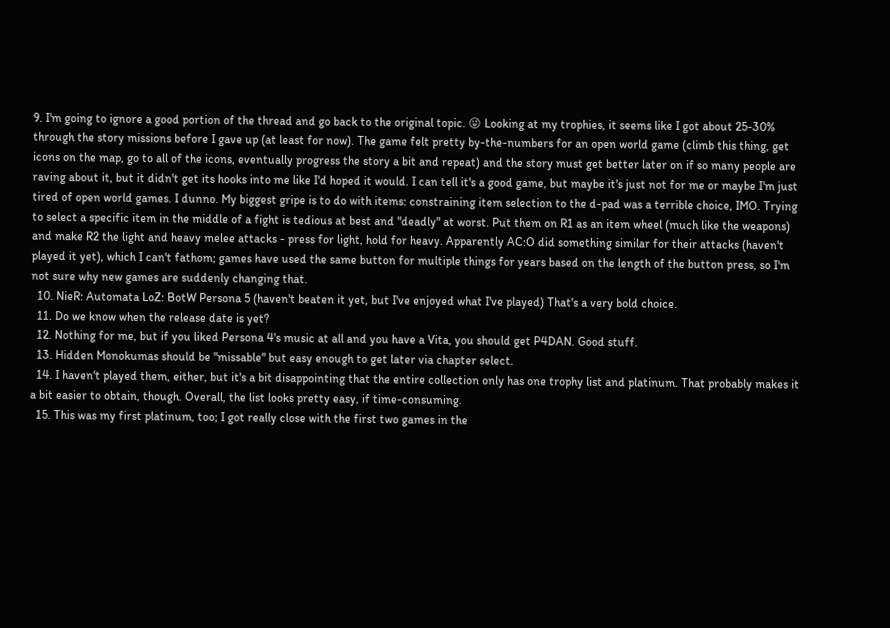9. I'm going to ignore a good portion of the thread and go back to the original topic. 😜 Looking at my trophies, it seems like I got about 25-30% through the story missions before I gave up (at least for now). The game felt pretty by-the-numbers for an open world game (climb this thing, get icons on the map, go to all of the icons, eventually progress the story a bit and repeat) and the story must get better later on if so many people are raving about it, but it didn't get its hooks into me like I'd hoped it would. I can tell it's a good game, but maybe it's just not for me or maybe I'm just tired of open world games. I dunno. My biggest gripe is to do with items: constraining item selection to the d-pad was a terrible choice, IMO. Trying to select a specific item in the middle of a fight is tedious at best and "deadly" at worst. Put them on R1 as an item wheel (much like the weapons) and make R2 the light and heavy melee attacks - press for light, hold for heavy. Apparently AC:O did something similar for their attacks (haven't played it yet), which I can't fathom; games have used the same button for multiple things for years based on the length of the button press, so I'm not sure why new games are suddenly changing that.
  10. NieR: Automata LoZ: BotW Persona 5 (haven't beaten it yet, but I've enjoyed what I've played) That's a very bold choice.
  11. Do we know when the release date is yet?
  12. Nothing for me, but if you liked Persona 4's music at all and you have a Vita, you should get P4DAN. Good stuff.
  13. Hidden Monokumas should be "missable" but easy enough to get later via chapter select.
  14. I haven't played them, either, but it's a bit disappointing that the entire collection only has one trophy list and platinum. That probably makes it a bit easier to obtain, though. Overall, the list looks pretty easy, if time-consuming.
  15. This was my first platinum, too; I got really close with the first two games in the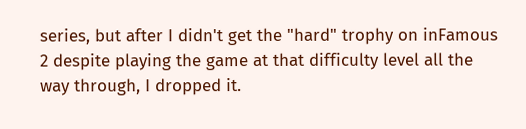series, but after I didn't get the "hard" trophy on inFamous 2 despite playing the game at that difficulty level all the way through, I dropped it.